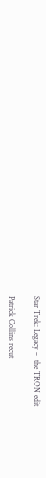Star Trek: Legacy –  the TRON edit

Patrick Collins recut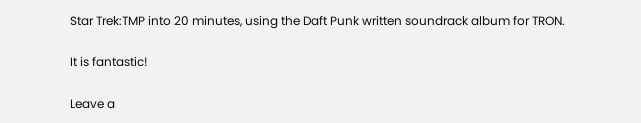Star Trek:TMP into 20 minutes, using the Daft Punk written soundrack album for TRON.

It is fantastic!

Leave a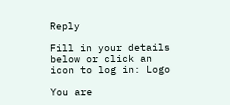Reply

Fill in your details below or click an icon to log in: Logo

You are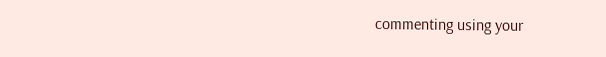commenting using your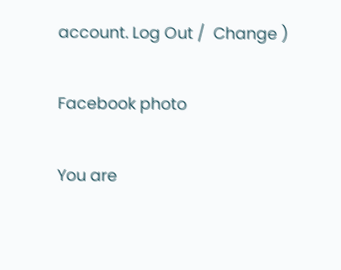account. Log Out /  Change )

Facebook photo

You are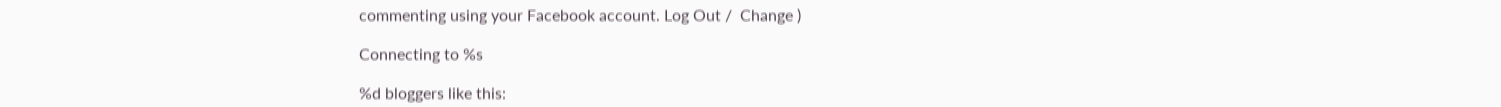commenting using your Facebook account. Log Out /  Change )

Connecting to %s

%d bloggers like this: